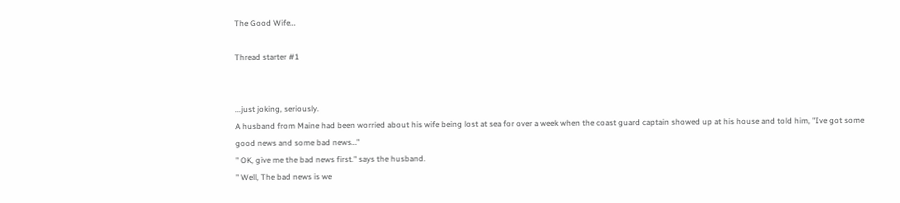The Good Wife…

Thread starter #1


...just joking, seriously.
A husband from Maine had been worried about his wife being lost at sea for over a week when the coast guard captain showed up at his house and told him, "Ive got some good news and some bad news…"
" OK, give me the bad news first." says the husband.
" Well, The bad news is we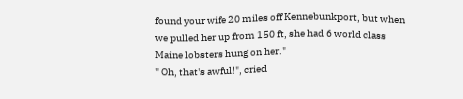found your wife 20 miles off Kennebunkport, but when we pulled her up from 150 ft, she had 6 world class Maine lobsters hung on her."
" Oh, that's awful!", cried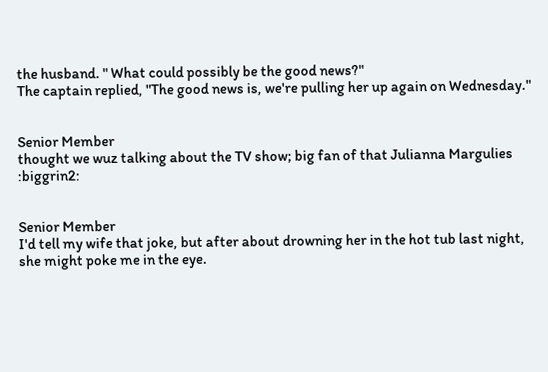the husband. " What could possibly be the good news?"
The captain replied, "The good news is, we're pulling her up again on Wednesday."


Senior Member
thought we wuz talking about the TV show; big fan of that Julianna Margulies :biggrin2:


Senior Member
I'd tell my wife that joke, but after about drowning her in the hot tub last night, she might poke me in the eye.